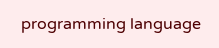programming language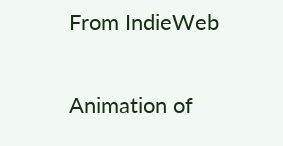From IndieWeb

Animation of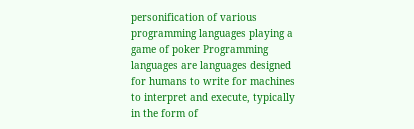personification of various programming languages playing a game of poker Programming languages are languages designed for humans to write for machines to interpret and execute, typically in the form of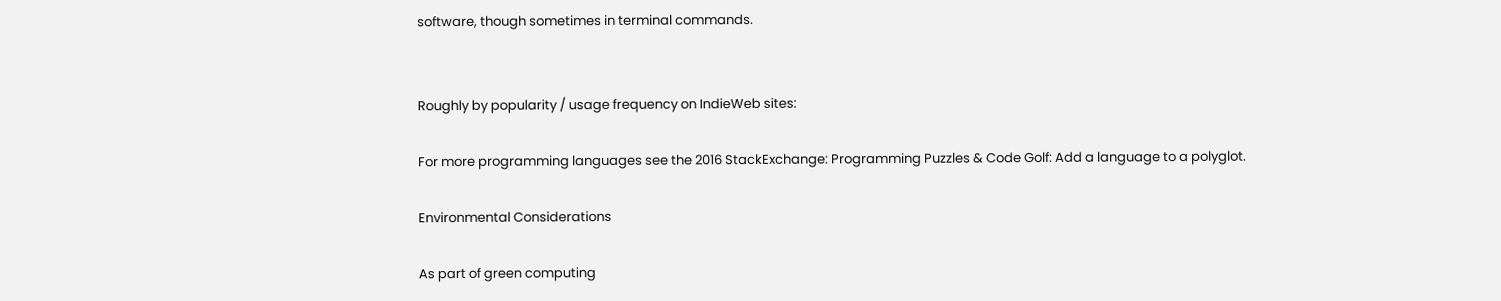software, though sometimes in terminal commands.


Roughly by popularity / usage frequency on IndieWeb sites:

For more programming languages see the 2016 StackExchange: Programming Puzzles & Code Golf: Add a language to a polyglot.

Environmental Considerations

As part of green computing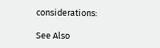considerations:

See Also